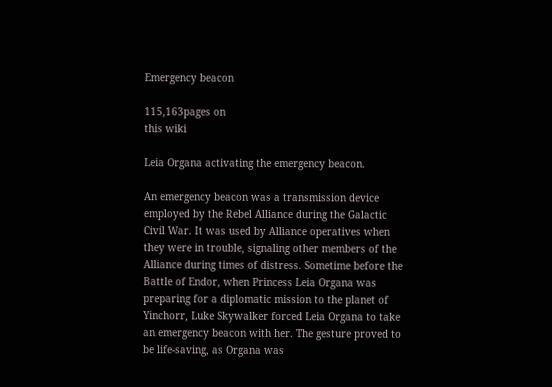Emergency beacon

115,163pages on
this wiki

Leia Organa activating the emergency beacon.

An emergency beacon was a transmission device employed by the Rebel Alliance during the Galactic Civil War. It was used by Alliance operatives when they were in trouble, signaling other members of the Alliance during times of distress. Sometime before the Battle of Endor, when Princess Leia Organa was preparing for a diplomatic mission to the planet of Yinchorr, Luke Skywalker forced Leia Organa to take an emergency beacon with her. The gesture proved to be life-saving, as Organa was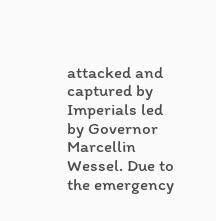attacked and captured by Imperials led by Governor Marcellin Wessel. Due to the emergency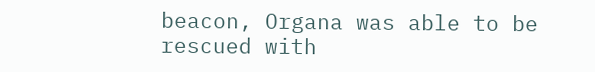beacon, Organa was able to be rescued with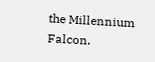the Millennium Falcon.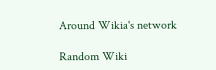Around Wikia's network

Random Wiki